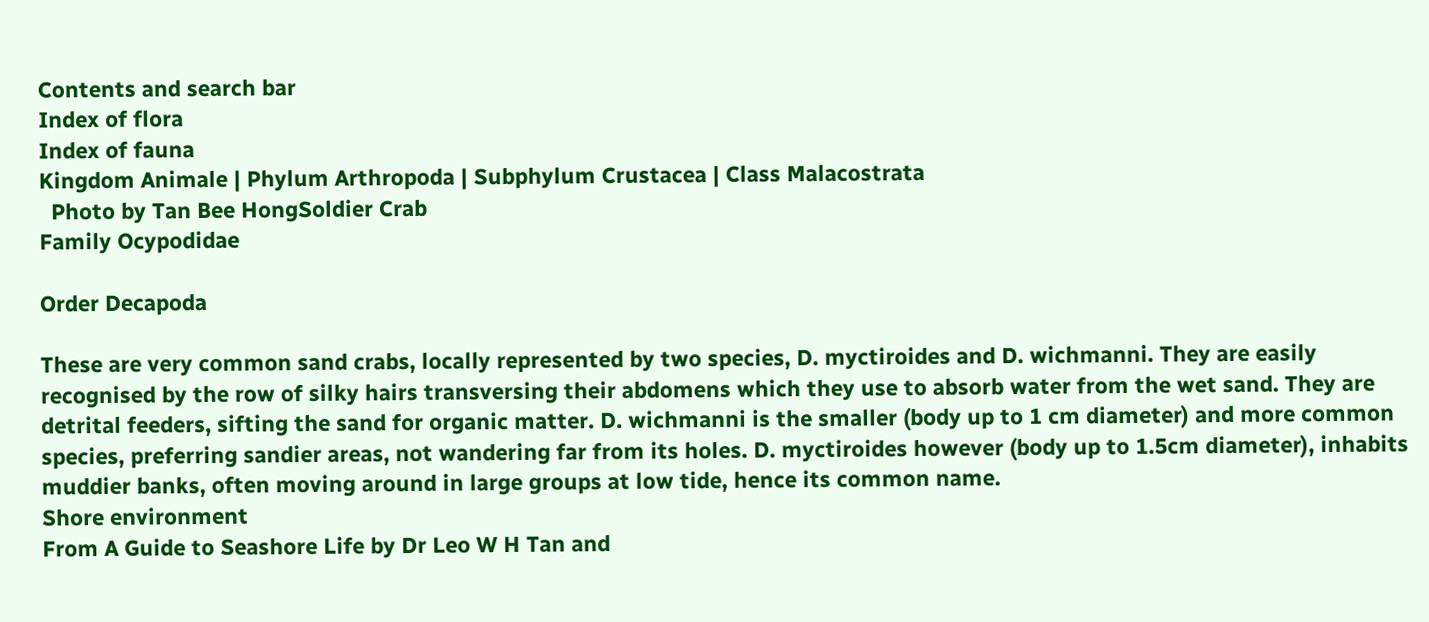Contents and search bar
Index of flora
Index of fauna
Kingdom Animale | Phylum Arthropoda | Subphylum Crustacea | Class Malacostrata
  Photo by Tan Bee HongSoldier Crab
Family Ocypodidae

Order Decapoda

These are very common sand crabs, locally represented by two species, D. myctiroides and D. wichmanni. They are easily recognised by the row of silky hairs transversing their abdomens which they use to absorb water from the wet sand. They are detrital feeders, sifting the sand for organic matter. D. wichmanni is the smaller (body up to 1 cm diameter) and more common species, preferring sandier areas, not wandering far from its holes. D. myctiroides however (body up to 1.5cm diameter), inhabits muddier banks, often moving around in large groups at low tide, hence its common name.
Shore environment
From A Guide to Seashore Life by Dr Leo W H Tan and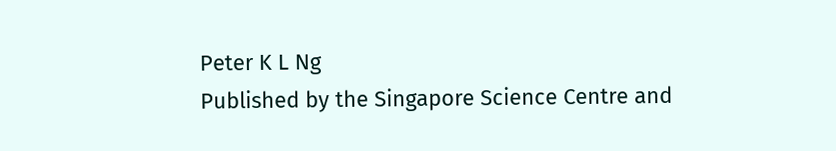Peter K L Ng
Published by the Singapore Science Centre and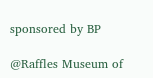sponsored by BP

@Raffles Museum of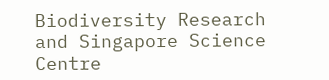Biodiversity Research and Singapore Science Centre